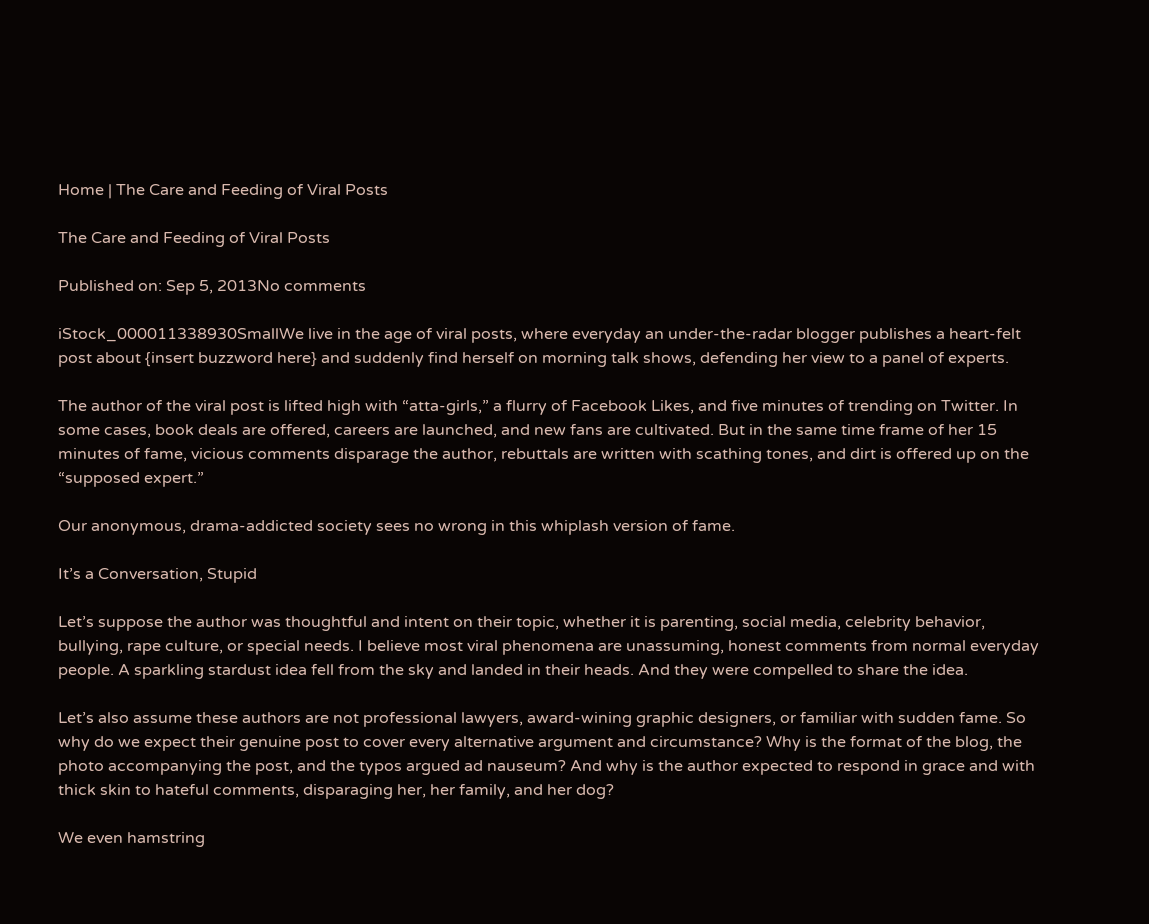Home | The Care and Feeding of Viral Posts

The Care and Feeding of Viral Posts

Published on: Sep 5, 2013No comments

iStock_000011338930SmallWe live in the age of viral posts, where everyday an under-the-radar blogger publishes a heart-felt post about {insert buzzword here} and suddenly find herself on morning talk shows, defending her view to a panel of experts.

The author of the viral post is lifted high with “atta-girls,” a flurry of Facebook Likes, and five minutes of trending on Twitter. In some cases, book deals are offered, careers are launched, and new fans are cultivated. But in the same time frame of her 15 minutes of fame, vicious comments disparage the author, rebuttals are written with scathing tones, and dirt is offered up on the “supposed expert.”

Our anonymous, drama-addicted society sees no wrong in this whiplash version of fame.

It’s a Conversation, Stupid

Let’s suppose the author was thoughtful and intent on their topic, whether it is parenting, social media, celebrity behavior, bullying, rape culture, or special needs. I believe most viral phenomena are unassuming, honest comments from normal everyday people. A sparkling stardust idea fell from the sky and landed in their heads. And they were compelled to share the idea.

Let’s also assume these authors are not professional lawyers, award-wining graphic designers, or familiar with sudden fame. So why do we expect their genuine post to cover every alternative argument and circumstance? Why is the format of the blog, the photo accompanying the post, and the typos argued ad nauseum? And why is the author expected to respond in grace and with thick skin to hateful comments, disparaging her, her family, and her dog?

We even hamstring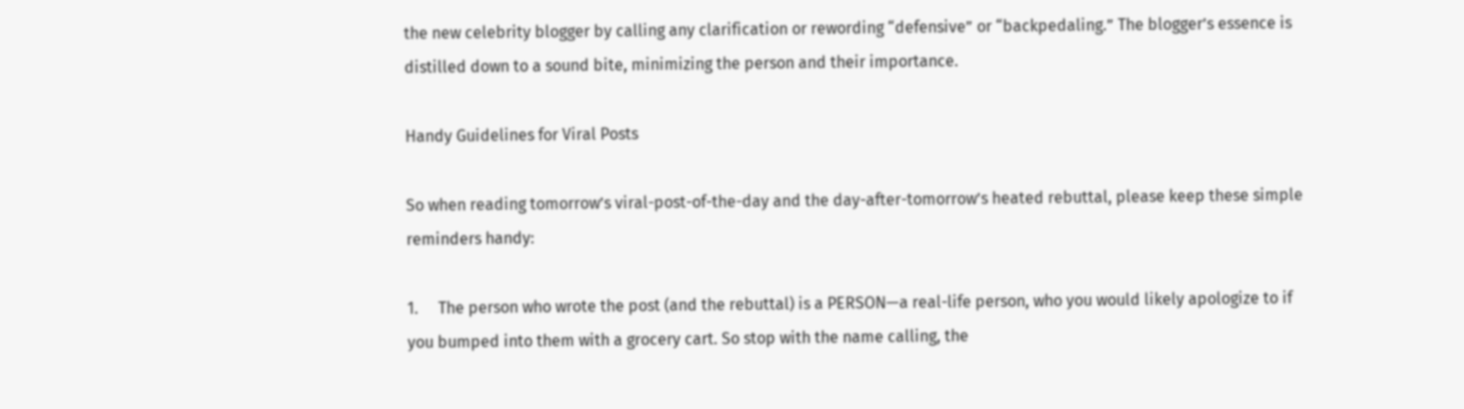the new celebrity blogger by calling any clarification or rewording “defensive” or “backpedaling.” The blogger’s essence is distilled down to a sound bite, minimizing the person and their importance.

Handy Guidelines for Viral Posts

So when reading tomorrow’s viral-post-of-the-day and the day-after-tomorrow’s heated rebuttal, please keep these simple reminders handy:

1.     The person who wrote the post (and the rebuttal) is a PERSON—a real-life person, who you would likely apologize to if you bumped into them with a grocery cart. So stop with the name calling, the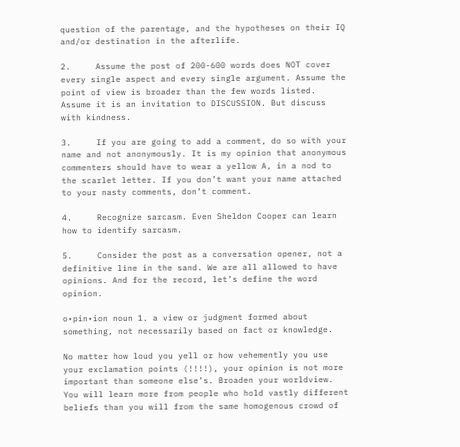question of the parentage, and the hypotheses on their IQ and/or destination in the afterlife.

2.     Assume the post of 200-600 words does NOT cover every single aspect and every single argument. Assume the point of view is broader than the few words listed. Assume it is an invitation to DISCUSSION. But discuss with kindness.

3.     If you are going to add a comment, do so with your name and not anonymously. It is my opinion that anonymous commenters should have to wear a yellow A, in a nod to the scarlet letter. If you don’t want your name attached to your nasty comments, don’t comment.

4.     Recognize sarcasm. Even Sheldon Cooper can learn how to identify sarcasm.

5.     Consider the post as a conversation opener, not a definitive line in the sand. We are all allowed to have opinions. And for the record, let’s define the word opinion.

o•pin•ion noun 1. a view or judgment formed about something, not necessarily based on fact or knowledge.

No matter how loud you yell or how vehemently you use your exclamation points (!!!!), your opinion is not more important than someone else’s. Broaden your worldview. You will learn more from people who hold vastly different beliefs than you will from the same homogenous crowd of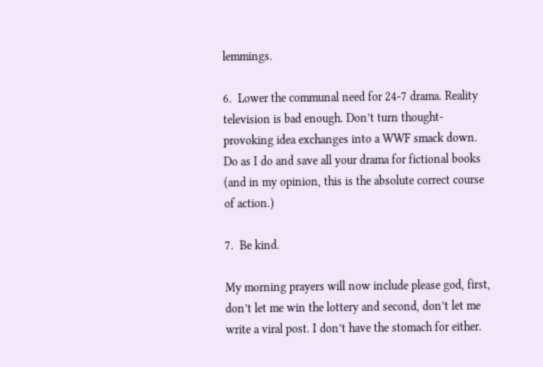lemmings.

6.  Lower the communal need for 24-7 drama. Reality television is bad enough. Don’t turn thought-provoking idea exchanges into a WWF smack down. Do as I do and save all your drama for fictional books (and in my opinion, this is the absolute correct course of action.)

7.  Be kind.

My morning prayers will now include please god, first, don’t let me win the lottery and second, don’t let me write a viral post. I don’t have the stomach for either.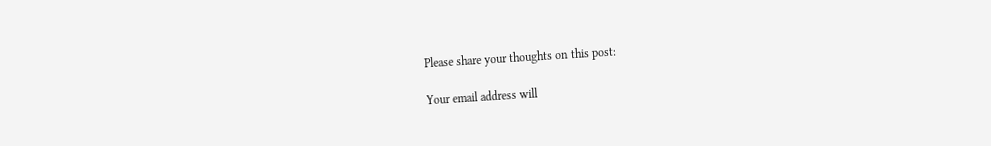Please share your thoughts on this post:

Your email address will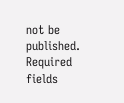not be published. Required fields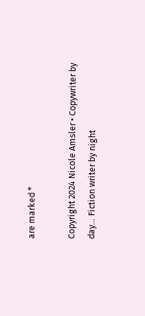are marked *

Copyright 2024 Nicole Amsler • Copywriter by day… Fiction writer by night